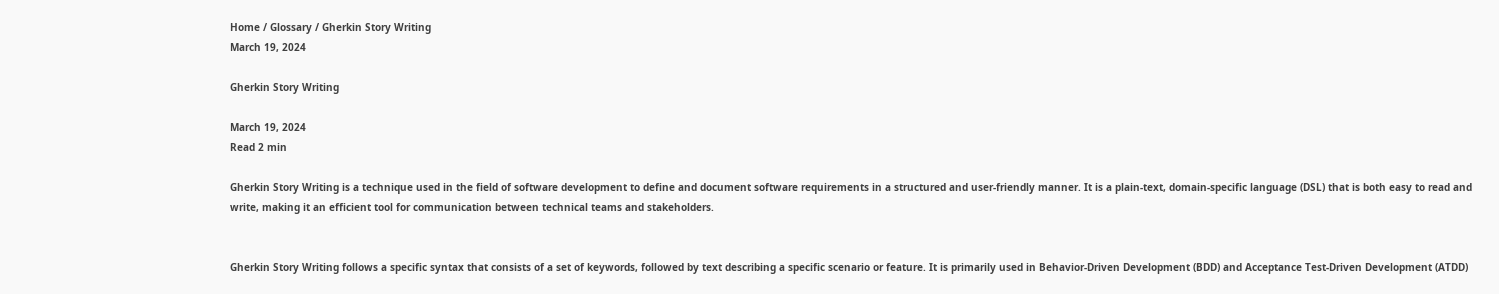Home / Glossary / Gherkin Story Writing
March 19, 2024

Gherkin Story Writing

March 19, 2024
Read 2 min

Gherkin Story Writing is a technique used in the field of software development to define and document software requirements in a structured and user-friendly manner. It is a plain-text, domain-specific language (DSL) that is both easy to read and write, making it an efficient tool for communication between technical teams and stakeholders.


Gherkin Story Writing follows a specific syntax that consists of a set of keywords, followed by text describing a specific scenario or feature. It is primarily used in Behavior-Driven Development (BDD) and Acceptance Test-Driven Development (ATDD)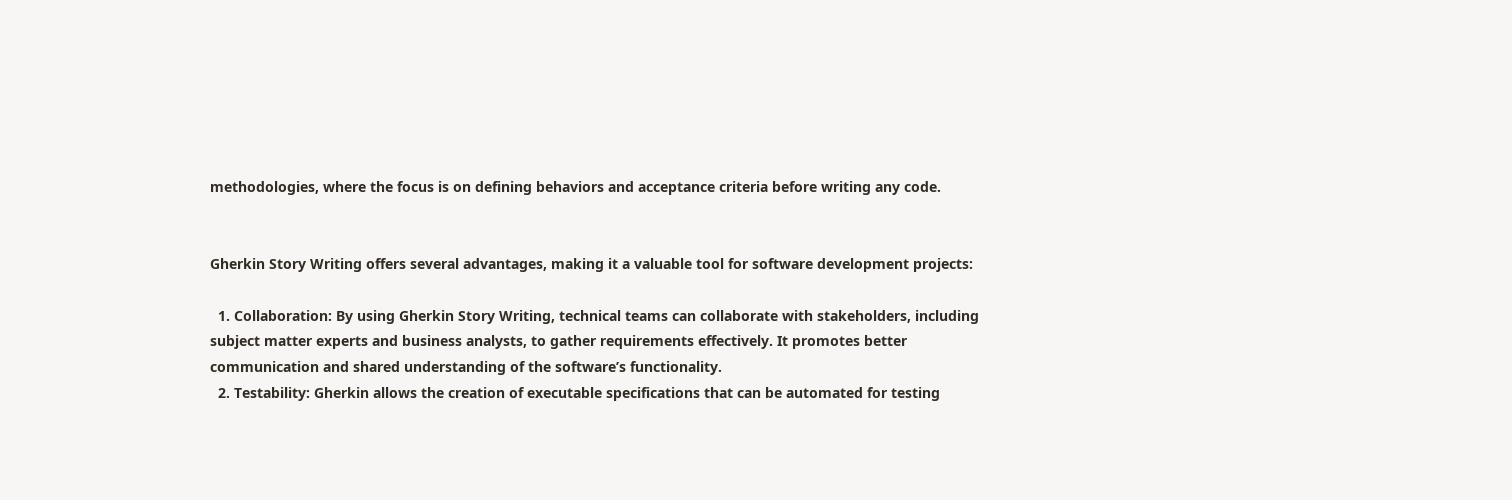methodologies, where the focus is on defining behaviors and acceptance criteria before writing any code.


Gherkin Story Writing offers several advantages, making it a valuable tool for software development projects:

  1. Collaboration: By using Gherkin Story Writing, technical teams can collaborate with stakeholders, including subject matter experts and business analysts, to gather requirements effectively. It promotes better communication and shared understanding of the software’s functionality.
  2. Testability: Gherkin allows the creation of executable specifications that can be automated for testing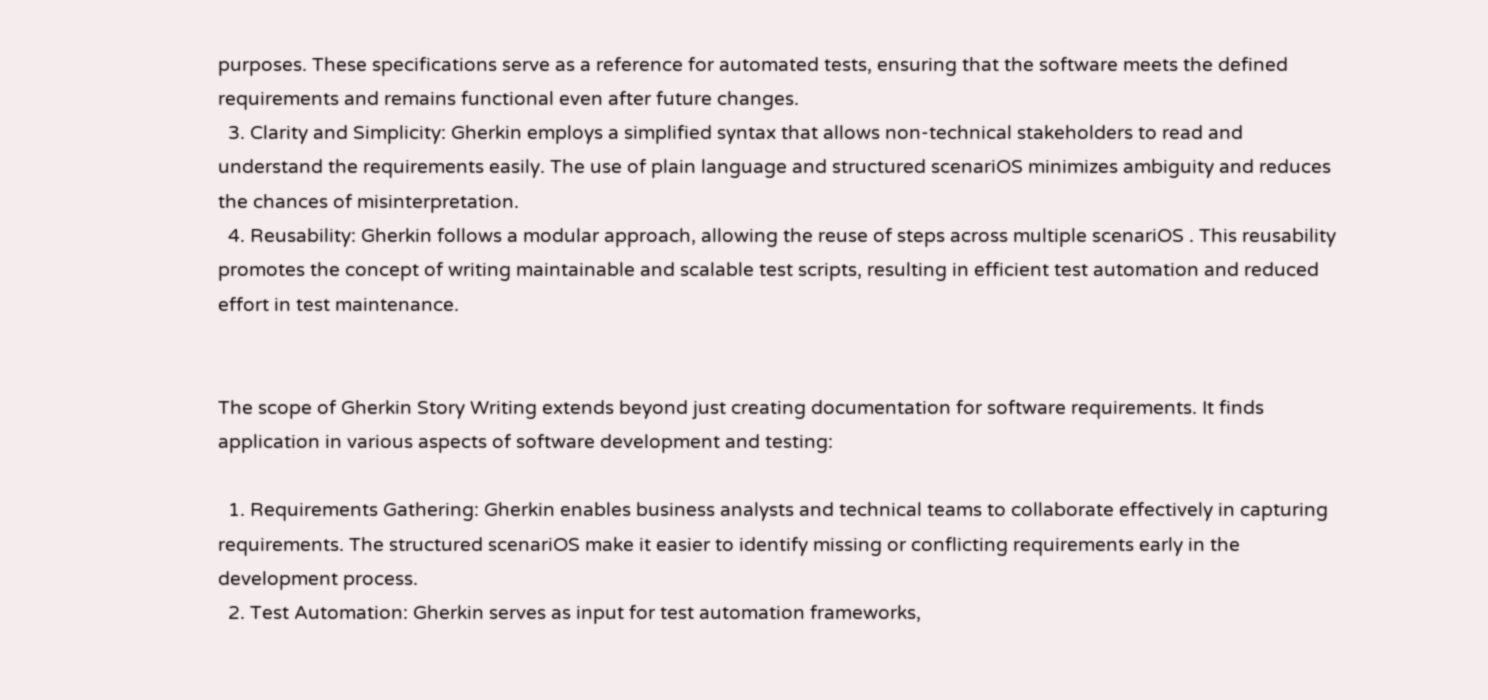purposes. These specifications serve as a reference for automated tests, ensuring that the software meets the defined requirements and remains functional even after future changes.
  3. Clarity and Simplicity: Gherkin employs a simplified syntax that allows non-technical stakeholders to read and understand the requirements easily. The use of plain language and structured scenariOS minimizes ambiguity and reduces the chances of misinterpretation.
  4. Reusability: Gherkin follows a modular approach, allowing the reuse of steps across multiple scenariOS . This reusability promotes the concept of writing maintainable and scalable test scripts, resulting in efficient test automation and reduced effort in test maintenance.


The scope of Gherkin Story Writing extends beyond just creating documentation for software requirements. It finds application in various aspects of software development and testing:

  1. Requirements Gathering: Gherkin enables business analysts and technical teams to collaborate effectively in capturing requirements. The structured scenariOS make it easier to identify missing or conflicting requirements early in the development process.
  2. Test Automation: Gherkin serves as input for test automation frameworks,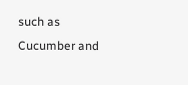such as Cucumber and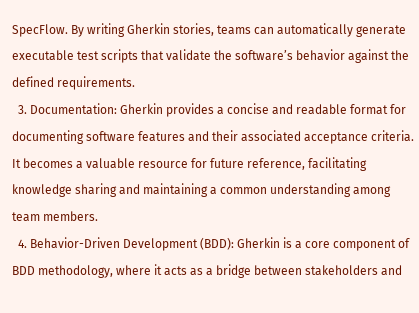SpecFlow. By writing Gherkin stories, teams can automatically generate executable test scripts that validate the software’s behavior against the defined requirements.
  3. Documentation: Gherkin provides a concise and readable format for documenting software features and their associated acceptance criteria. It becomes a valuable resource for future reference, facilitating knowledge sharing and maintaining a common understanding among team members.
  4. Behavior-Driven Development (BDD): Gherkin is a core component of BDD methodology, where it acts as a bridge between stakeholders and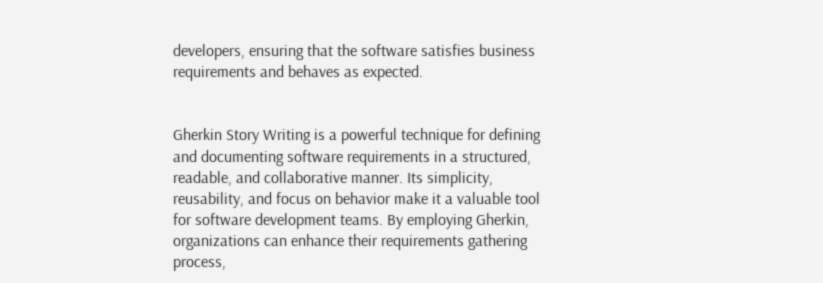developers, ensuring that the software satisfies business requirements and behaves as expected.


Gherkin Story Writing is a powerful technique for defining and documenting software requirements in a structured, readable, and collaborative manner. Its simplicity, reusability, and focus on behavior make it a valuable tool for software development teams. By employing Gherkin, organizations can enhance their requirements gathering process,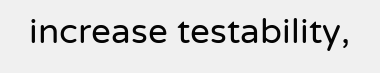increase testability,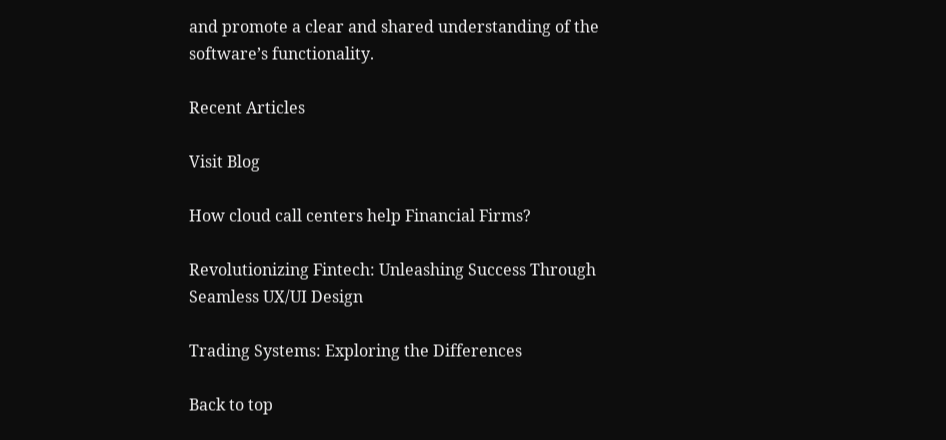and promote a clear and shared understanding of the software’s functionality.

Recent Articles

Visit Blog

How cloud call centers help Financial Firms?

Revolutionizing Fintech: Unleashing Success Through Seamless UX/UI Design

Trading Systems: Exploring the Differences

Back to top